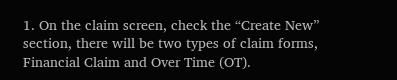1. On the claim screen, check the “Create New” section, there will be two types of claim forms, Financial Claim and Over Time (OT).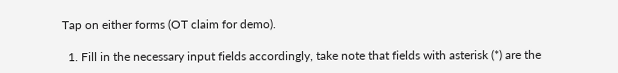Tap on either forms (OT claim for demo).

  1. Fill in the necessary input fields accordingly, take note that fields with asterisk (*) are the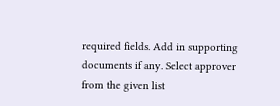required fields. Add in supporting documents if any. Select approver from the given list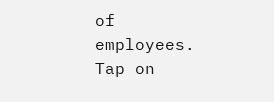of employees. Tap on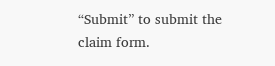“Submit” to submit the claim form.